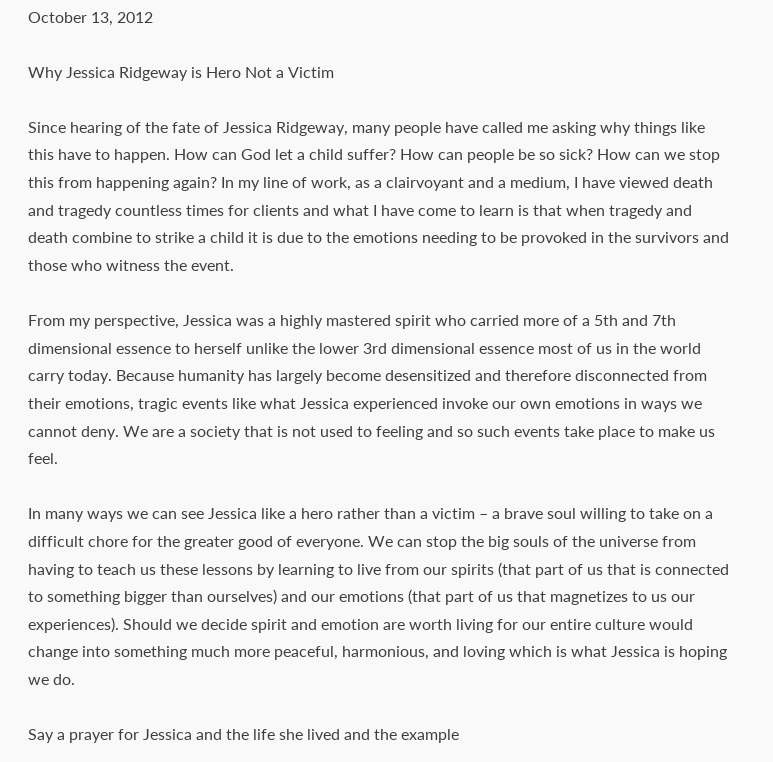October 13, 2012

Why Jessica Ridgeway is Hero Not a Victim

Since hearing of the fate of Jessica Ridgeway, many people have called me asking why things like this have to happen. How can God let a child suffer? How can people be so sick? How can we stop this from happening again? In my line of work, as a clairvoyant and a medium, I have viewed death and tragedy countless times for clients and what I have come to learn is that when tragedy and death combine to strike a child it is due to the emotions needing to be provoked in the survivors and those who witness the event.

From my perspective, Jessica was a highly mastered spirit who carried more of a 5th and 7th dimensional essence to herself unlike the lower 3rd dimensional essence most of us in the world carry today. Because humanity has largely become desensitized and therefore disconnected from their emotions, tragic events like what Jessica experienced invoke our own emotions in ways we cannot deny. We are a society that is not used to feeling and so such events take place to make us feel.

In many ways we can see Jessica like a hero rather than a victim – a brave soul willing to take on a difficult chore for the greater good of everyone. We can stop the big souls of the universe from having to teach us these lessons by learning to live from our spirits (that part of us that is connected to something bigger than ourselves) and our emotions (that part of us that magnetizes to us our experiences). Should we decide spirit and emotion are worth living for our entire culture would change into something much more peaceful, harmonious, and loving which is what Jessica is hoping we do.

Say a prayer for Jessica and the life she lived and the example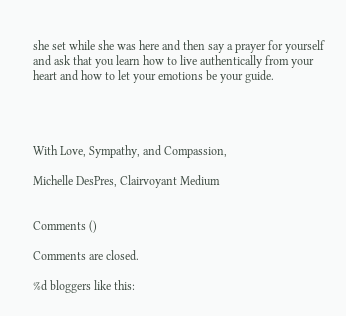she set while she was here and then say a prayer for yourself and ask that you learn how to live authentically from your heart and how to let your emotions be your guide.




With Love, Sympathy, and Compassion,

Michelle DesPres, Clairvoyant Medium


Comments ()

Comments are closed.

%d bloggers like this: